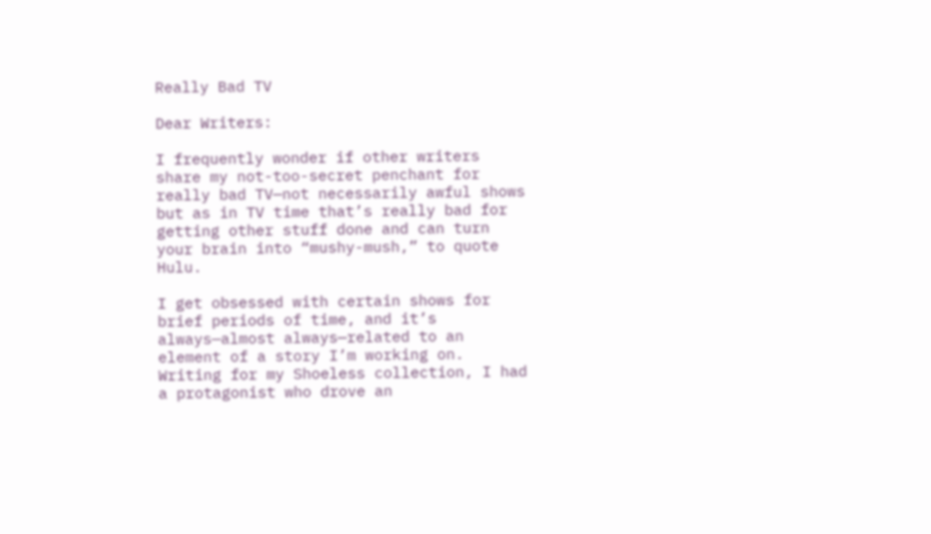Really Bad TV

Dear Writers:

I frequently wonder if other writers share my not-too-secret penchant for really bad TV—not necessarily awful shows but as in TV time that’s really bad for getting other stuff done and can turn your brain into “mushy-mush,” to quote Hulu.

I get obsessed with certain shows for brief periods of time, and it’s always—almost always—related to an element of a story I’m working on. Writing for my Shoeless collection, I had a protagonist who drove an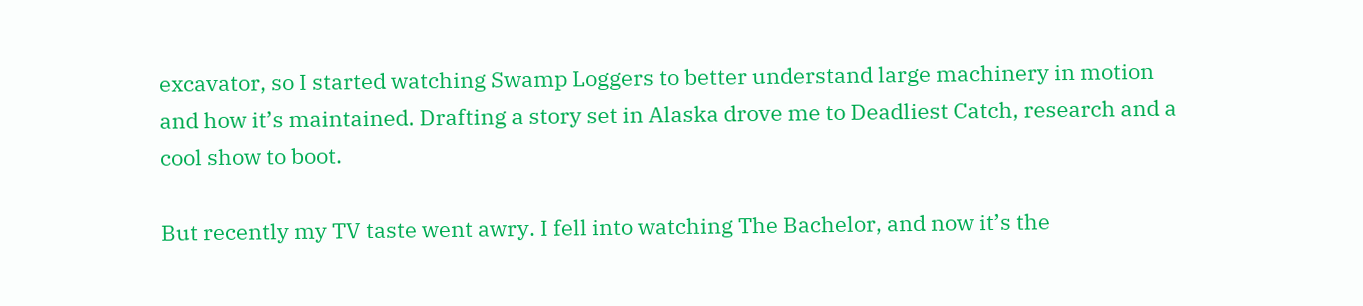excavator, so I started watching Swamp Loggers to better understand large machinery in motion and how it’s maintained. Drafting a story set in Alaska drove me to Deadliest Catch, research and a cool show to boot.

But recently my TV taste went awry. I fell into watching The Bachelor, and now it’s the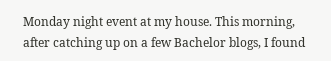Monday night event at my house. This morning, after catching up on a few Bachelor blogs, I found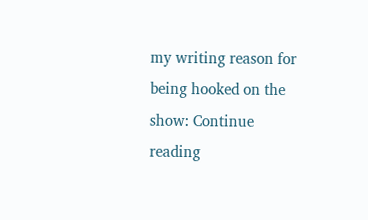my writing reason for being hooked on the show: Continue reading